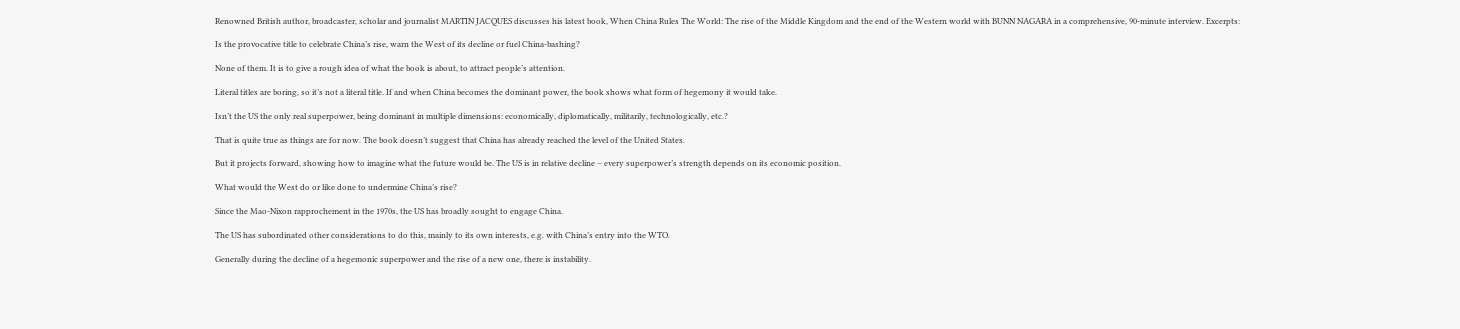Renowned British author, broadcaster, scholar and journalist MARTIN JACQUES discusses his latest book, When China Rules The World: The rise of the Middle Kingdom and the end of the Western world with BUNN NAGARA in a comprehensive, 90-minute interview. Excerpts:

Is the provocative title to celebrate China’s rise, warn the West of its decline or fuel China-bashing?

None of them. It is to give a rough idea of what the book is about, to attract people’s attention.

Literal titles are boring, so it’s not a literal title. If and when China becomes the dominant power, the book shows what form of hegemony it would take.

Isn’t the US the only real superpower, being dominant in multiple dimensions: economically, diplomatically, militarily, technologically, etc.?

That is quite true as things are for now. The book doesn’t suggest that China has already reached the level of the United States.

But it projects forward, showing how to imagine what the future would be. The US is in relative decline – every superpower’s strength depends on its economic position.

What would the West do or like done to undermine China’s rise?

Since the Mao-Nixon rapprochement in the 1970s, the US has broadly sought to engage China.

The US has subordinated other considerations to do this, mainly to its own interests, e.g. with China’s entry into the WTO.

Generally during the decline of a hegemonic superpower and the rise of a new one, there is instability.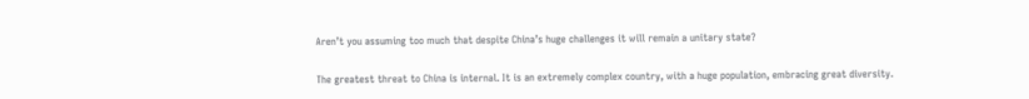Aren’t you assuming too much that despite China’s huge challenges it will remain a unitary state?

The greatest threat to China is internal. It is an extremely complex country, with a huge population, embracing great diversity.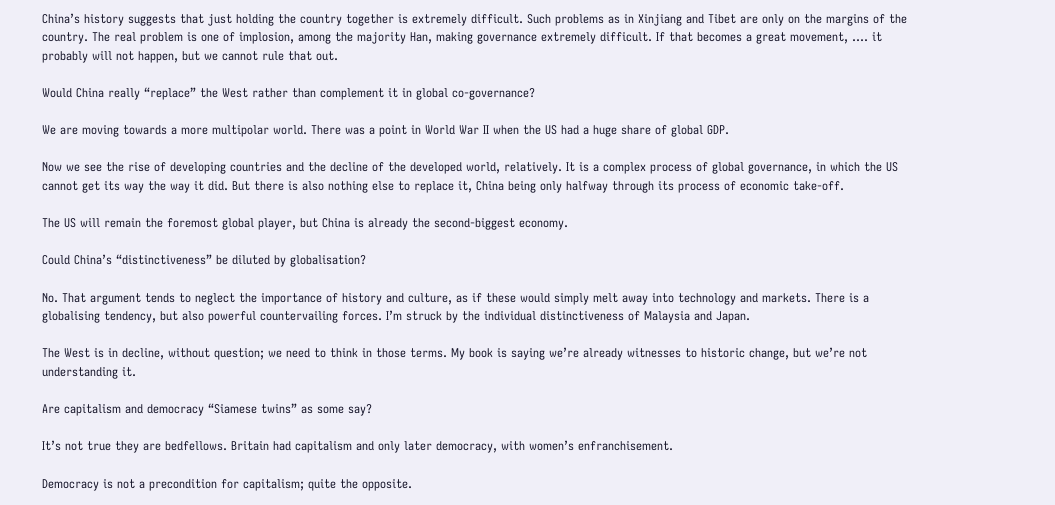China’s history suggests that just holding the country together is extremely difficult. Such problems as in Xinjiang and Tibet are only on the margins of the country. The real problem is one of implosion, among the majority Han, making governance extremely difficult. If that becomes a great movement, …. it probably will not happen, but we cannot rule that out.

Would China really “replace” the West rather than complement it in global co-governance?

We are moving towards a more multipolar world. There was a point in World War II when the US had a huge share of global GDP.

Now we see the rise of developing countries and the decline of the developed world, relatively. It is a complex process of global governance, in which the US cannot get its way the way it did. But there is also nothing else to replace it, China being only halfway through its process of economic take-off.

The US will remain the foremost global player, but China is already the second-biggest economy.

Could China’s “distinctiveness” be diluted by globalisation?

No. That argument tends to neglect the importance of history and culture, as if these would simply melt away into technology and markets. There is a globalising tendency, but also powerful countervailing forces. I’m struck by the individual distinctiveness of Malaysia and Japan.

The West is in decline, without question; we need to think in those terms. My book is saying we’re already witnesses to historic change, but we’re not understanding it.

Are capitalism and democracy “Siamese twins” as some say?

It’s not true they are bedfellows. Britain had capitalism and only later democracy, with women’s enfranchisement.

Democracy is not a precondition for capitalism; quite the opposite.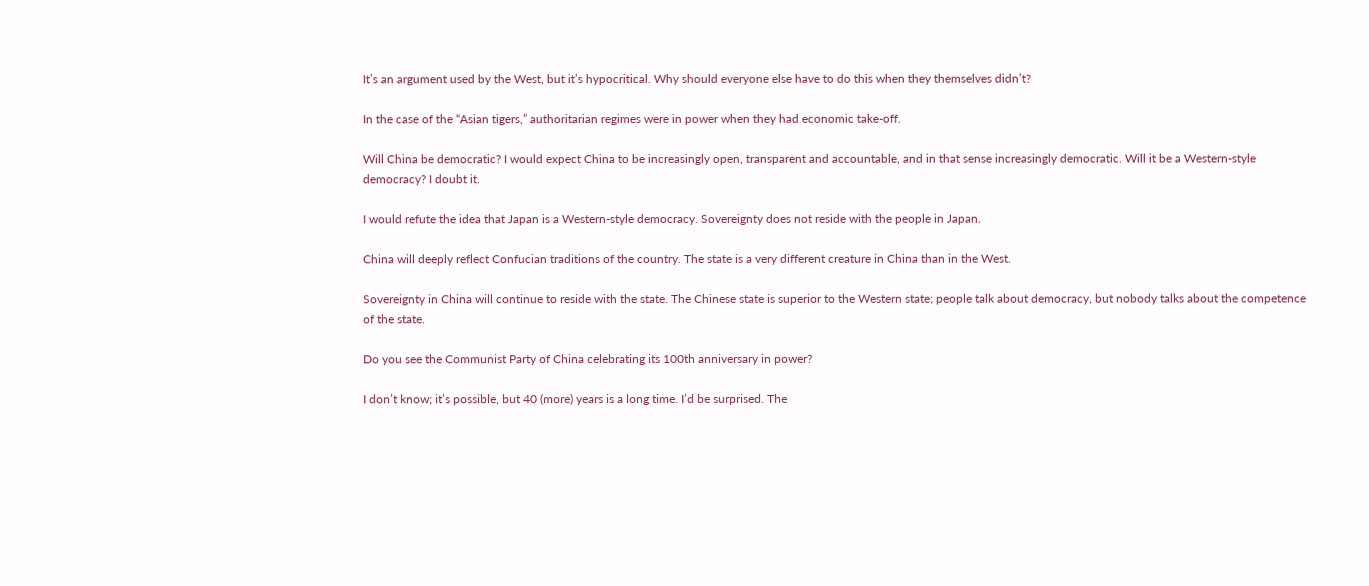It’s an argument used by the West, but it’s hypocritical. Why should everyone else have to do this when they themselves didn’t?

In the case of the “Asian tigers,” authoritarian regimes were in power when they had economic take-off.

Will China be democratic? I would expect China to be increasingly open, transparent and accountable, and in that sense increasingly democratic. Will it be a Western-style democracy? I doubt it.

I would refute the idea that Japan is a Western-style democracy. Sovereignty does not reside with the people in Japan.

China will deeply reflect Confucian traditions of the country. The state is a very different creature in China than in the West.

Sovereignty in China will continue to reside with the state. The Chinese state is superior to the Western state; people talk about democracy, but nobody talks about the competence of the state.

Do you see the Communist Party of China celebrating its 100th anniversary in power?

I don’t know; it’s possible, but 40 (more) years is a long time. I’d be surprised. The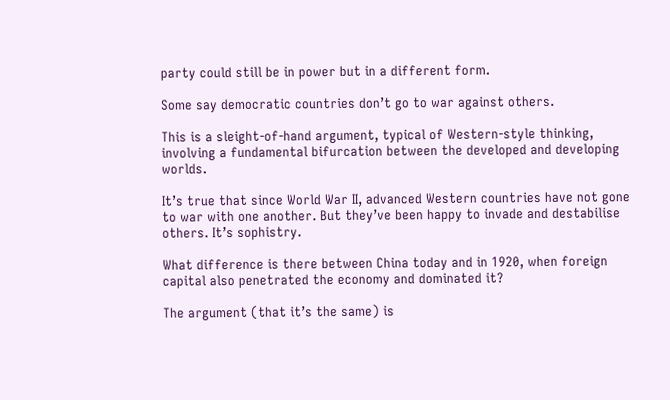party could still be in power but in a different form.

Some say democratic countries don’t go to war against others.

This is a sleight-of-hand argument, typical of Western-style thinking, involving a fundamental bifurcation between the developed and developing worlds.

It’s true that since World War II, advanced Western countries have not gone to war with one another. But they’ve been happy to invade and destabilise others. It’s sophistry.

What difference is there between China today and in 1920, when foreign capital also penetrated the economy and dominated it?

The argument (that it’s the same) is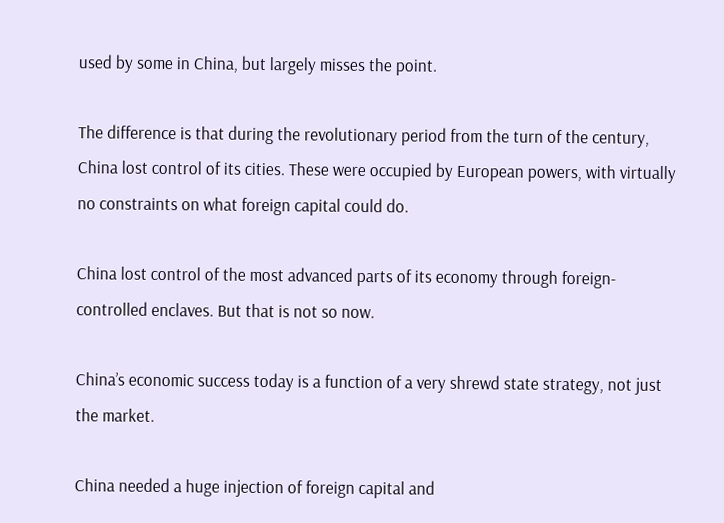used by some in China, but largely misses the point.

The difference is that during the revolutionary period from the turn of the century, China lost control of its cities. These were occupied by European powers, with virtually no constraints on what foreign capital could do.

China lost control of the most advanced parts of its economy through foreign-controlled enclaves. But that is not so now.

China’s economic success today is a function of a very shrewd state strategy, not just the market.

China needed a huge injection of foreign capital and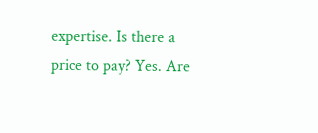expertise. Is there a price to pay? Yes. Are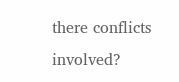there conflicts involved?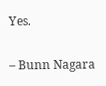Yes.

– Bunn Nagara